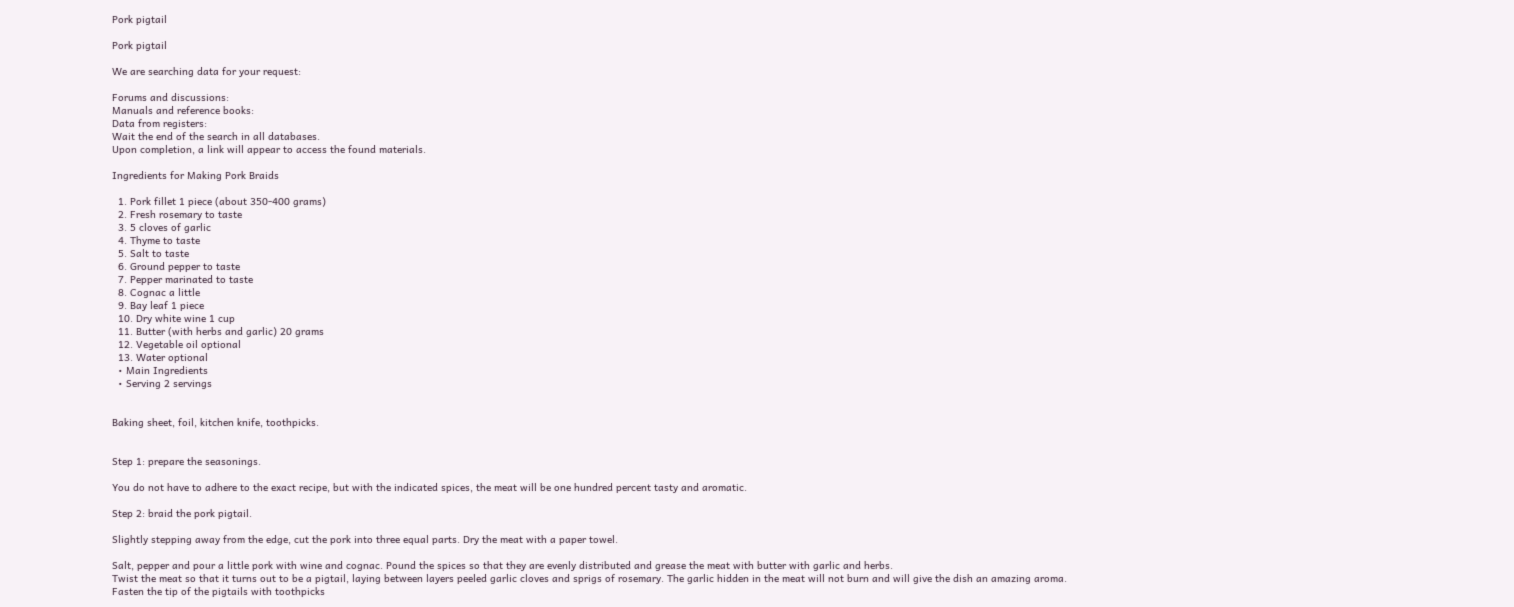Pork pigtail

Pork pigtail

We are searching data for your request:

Forums and discussions:
Manuals and reference books:
Data from registers:
Wait the end of the search in all databases.
Upon completion, a link will appear to access the found materials.

Ingredients for Making Pork Braids

  1. Pork fillet 1 piece (about 350-400 grams)
  2. Fresh rosemary to taste
  3. 5 cloves of garlic
  4. Thyme to taste
  5. Salt to taste
  6. Ground pepper to taste
  7. Pepper marinated to taste
  8. Cognac a little
  9. Bay leaf 1 piece
  10. Dry white wine 1 cup
  11. Butter (with herbs and garlic) 20 grams
  12. Vegetable oil optional
  13. Water optional
  • Main Ingredients
  • Serving 2 servings


Baking sheet, foil, kitchen knife, toothpicks.


Step 1: prepare the seasonings.

You do not have to adhere to the exact recipe, but with the indicated spices, the meat will be one hundred percent tasty and aromatic.

Step 2: braid the pork pigtail.

Slightly stepping away from the edge, cut the pork into three equal parts. Dry the meat with a paper towel.

Salt, pepper and pour a little pork with wine and cognac. Pound the spices so that they are evenly distributed and grease the meat with butter with garlic and herbs.
Twist the meat so that it turns out to be a pigtail, laying between layers peeled garlic cloves and sprigs of rosemary. The garlic hidden in the meat will not burn and will give the dish an amazing aroma.
Fasten the tip of the pigtails with toothpicks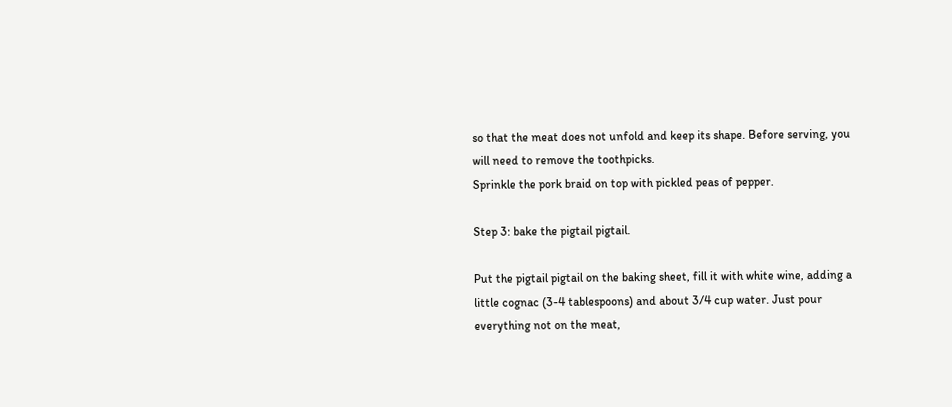so that the meat does not unfold and keep its shape. Before serving, you will need to remove the toothpicks.
Sprinkle the pork braid on top with pickled peas of pepper.

Step 3: bake the pigtail pigtail.

Put the pigtail pigtail on the baking sheet, fill it with white wine, adding a little cognac (3-4 tablespoons) and about 3/4 cup water. Just pour everything not on the meat,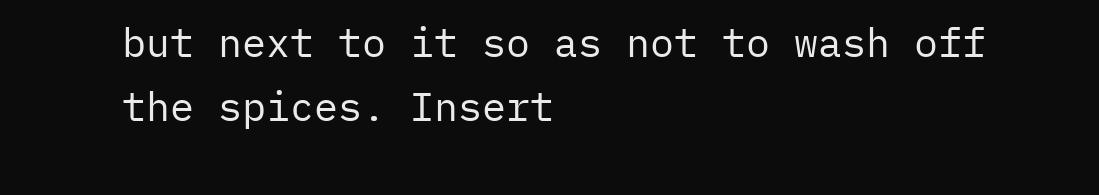but next to it so as not to wash off the spices. Insert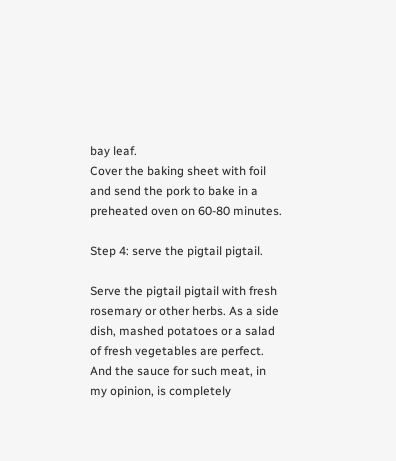bay leaf.
Cover the baking sheet with foil and send the pork to bake in a preheated oven on 60-80 minutes.

Step 4: serve the pigtail pigtail.

Serve the pigtail pigtail with fresh rosemary or other herbs. As a side dish, mashed potatoes or a salad of fresh vegetables are perfect. And the sauce for such meat, in my opinion, is completely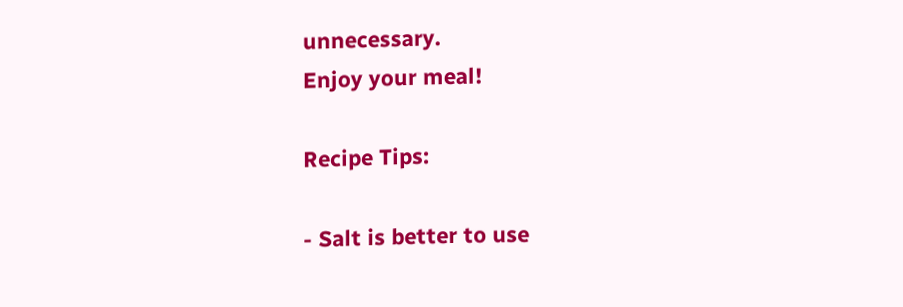unnecessary.
Enjoy your meal!

Recipe Tips:

- Salt is better to use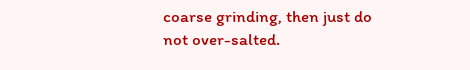coarse grinding, then just do not over-salted.